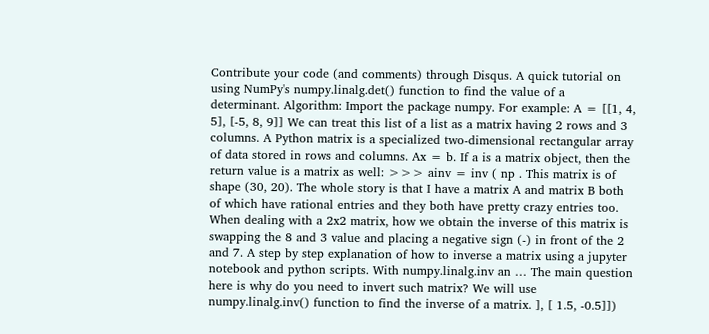Contribute your code (and comments) through Disqus. A quick tutorial on using NumPy's numpy.linalg.det() function to find the value of a determinant. Algorithm: Import the package numpy. For example: A = [[1, 4, 5], [-5, 8, 9]] We can treat this list of a list as a matrix having 2 rows and 3 columns. A Python matrix is a specialized two-dimensional rectangular array of data stored in rows and columns. Ax = b. If a is a matrix object, then the return value is a matrix as well: >>> ainv = inv ( np . This matrix is of shape (30, 20). The whole story is that I have a matrix A and matrix B both of which have rational entries and they both have pretty crazy entries too. When dealing with a 2x2 matrix, how we obtain the inverse of this matrix is swapping the 8 and 3 value and placing a negative sign (-) in front of the 2 and 7. A step by step explanation of how to inverse a matrix using a jupyter notebook and python scripts. With numpy.linalg.inv an … The main question here is why do you need to invert such matrix? We will use numpy.linalg.inv() function to find the inverse of a matrix. ], [ 1.5, -0.5]])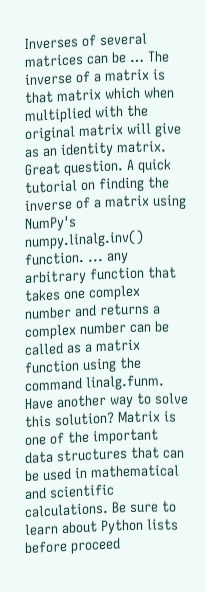Inverses of several matrices can be … The inverse of a matrix is that matrix which when multiplied with the original matrix will give as an identity matrix. Great question. A quick tutorial on finding the inverse of a matrix using NumPy's numpy.linalg.inv() function. ... any arbitrary function that takes one complex number and returns a complex number can be called as a matrix function using the command linalg.funm. Have another way to solve this solution? Matrix is one of the important data structures that can be used in mathematical and scientific calculations. Be sure to learn about Python lists before proceed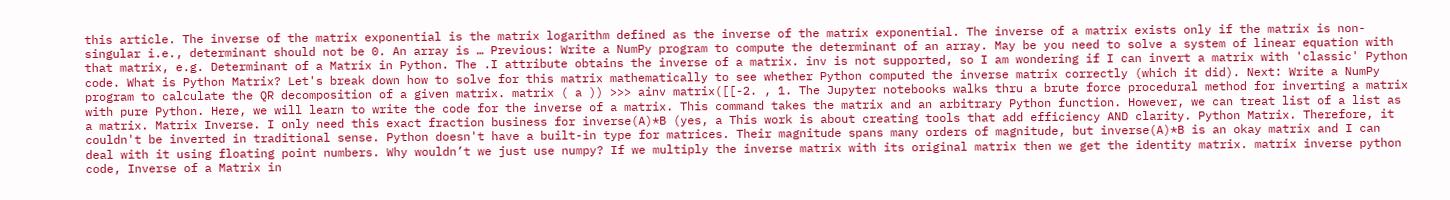this article. The inverse of the matrix exponential is the matrix logarithm defined as the inverse of the matrix exponential. The inverse of a matrix exists only if the matrix is non-singular i.e., determinant should not be 0. An array is … Previous: Write a NumPy program to compute the determinant of an array. May be you need to solve a system of linear equation with that matrix, e.g. Determinant of a Matrix in Python. The .I attribute obtains the inverse of a matrix. inv is not supported, so I am wondering if I can invert a matrix with 'classic' Python code. What is Python Matrix? Let's break down how to solve for this matrix mathematically to see whether Python computed the inverse matrix correctly (which it did). Next: Write a NumPy program to calculate the QR decomposition of a given matrix. matrix ( a )) >>> ainv matrix([[-2. , 1. The Jupyter notebooks walks thru a brute force procedural method for inverting a matrix with pure Python. Here, we will learn to write the code for the inverse of a matrix. This command takes the matrix and an arbitrary Python function. However, we can treat list of a list as a matrix. Matrix Inverse. I only need this exact fraction business for inverse(A)*B (yes, a This work is about creating tools that add efficiency AND clarity. Python Matrix. Therefore, it couldn't be inverted in traditional sense. Python doesn't have a built-in type for matrices. Their magnitude spans many orders of magnitude, but inverse(A)*B is an okay matrix and I can deal with it using floating point numbers. Why wouldn’t we just use numpy? If we multiply the inverse matrix with its original matrix then we get the identity matrix. matrix inverse python code, Inverse of a Matrix in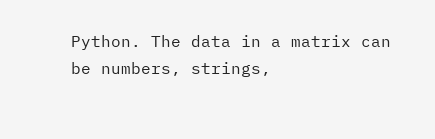Python. The data in a matrix can be numbers, strings,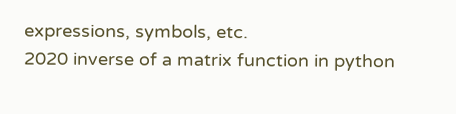expressions, symbols, etc.
2020 inverse of a matrix function in python